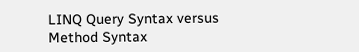LINQ Query Syntax versus Method Syntax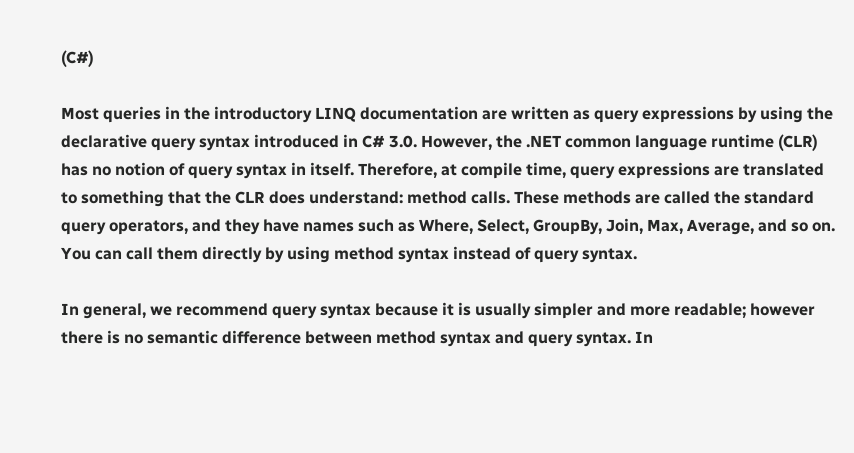(C#)

Most queries in the introductory LINQ documentation are written as query expressions by using the declarative query syntax introduced in C# 3.0. However, the .NET common language runtime (CLR) has no notion of query syntax in itself. Therefore, at compile time, query expressions are translated to something that the CLR does understand: method calls. These methods are called the standard query operators, and they have names such as Where, Select, GroupBy, Join, Max, Average, and so on. You can call them directly by using method syntax instead of query syntax.

In general, we recommend query syntax because it is usually simpler and more readable; however there is no semantic difference between method syntax and query syntax. In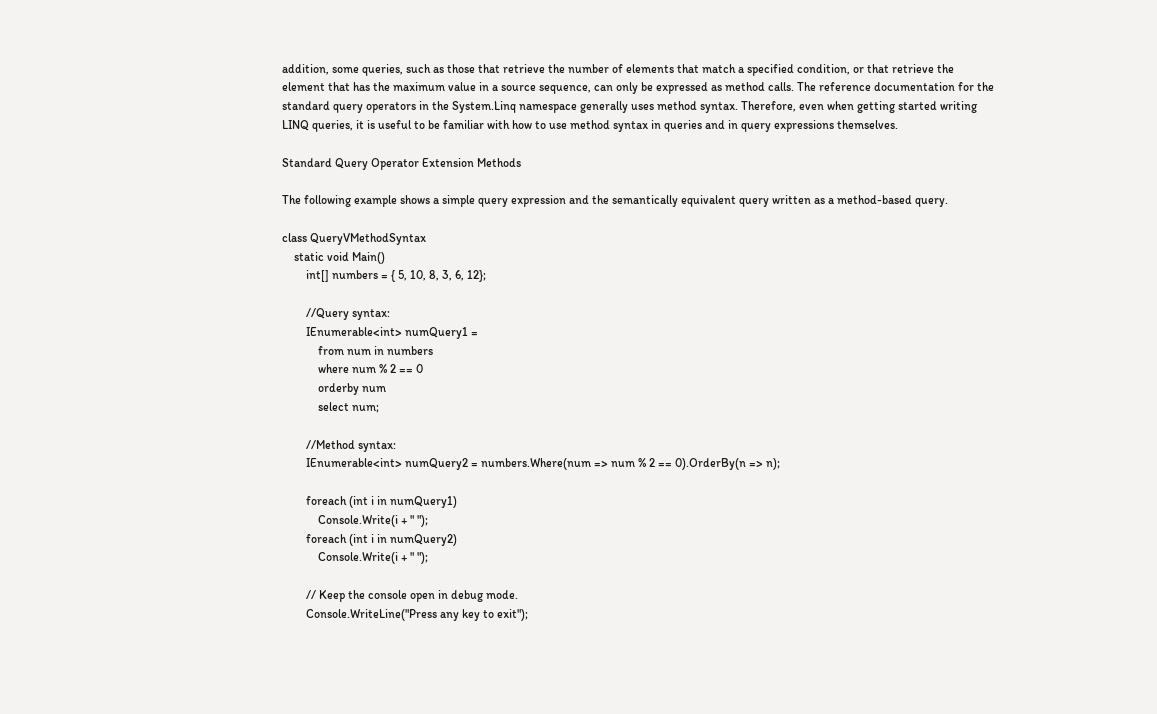addition, some queries, such as those that retrieve the number of elements that match a specified condition, or that retrieve the element that has the maximum value in a source sequence, can only be expressed as method calls. The reference documentation for the standard query operators in the System.Linq namespace generally uses method syntax. Therefore, even when getting started writing LINQ queries, it is useful to be familiar with how to use method syntax in queries and in query expressions themselves.

Standard Query Operator Extension Methods

The following example shows a simple query expression and the semantically equivalent query written as a method-based query.

class QueryVMethodSyntax
    static void Main()
        int[] numbers = { 5, 10, 8, 3, 6, 12};

        //Query syntax:
        IEnumerable<int> numQuery1 =
            from num in numbers
            where num % 2 == 0
            orderby num
            select num;

        //Method syntax:
        IEnumerable<int> numQuery2 = numbers.Where(num => num % 2 == 0).OrderBy(n => n);

        foreach (int i in numQuery1)
            Console.Write(i + " ");
        foreach (int i in numQuery2)
            Console.Write(i + " ");

        // Keep the console open in debug mode.
        Console.WriteLine("Press any key to exit");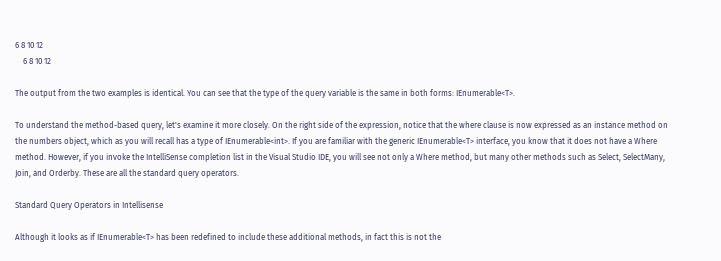6 8 10 12
    6 8 10 12

The output from the two examples is identical. You can see that the type of the query variable is the same in both forms: IEnumerable<T>.

To understand the method-based query, let's examine it more closely. On the right side of the expression, notice that the where clause is now expressed as an instance method on the numbers object, which as you will recall has a type of IEnumerable<int>. If you are familiar with the generic IEnumerable<T> interface, you know that it does not have a Where method. However, if you invoke the IntelliSense completion list in the Visual Studio IDE, you will see not only a Where method, but many other methods such as Select, SelectMany, Join, and Orderby. These are all the standard query operators.

Standard Query Operators in Intellisense

Although it looks as if IEnumerable<T> has been redefined to include these additional methods, in fact this is not the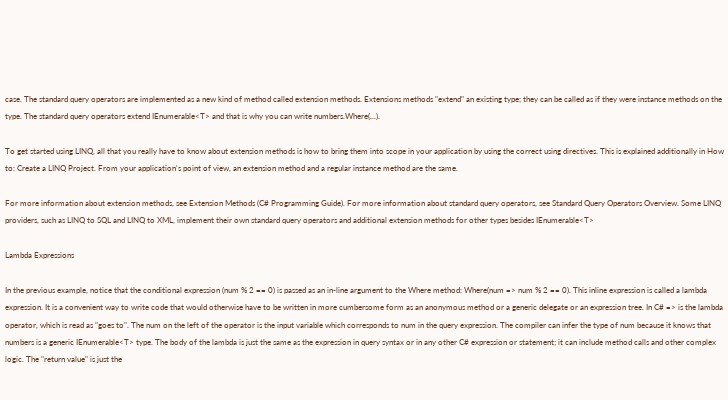case. The standard query operators are implemented as a new kind of method called extension methods. Extensions methods "extend" an existing type; they can be called as if they were instance methods on the type. The standard query operators extend IEnumerable<T> and that is why you can write numbers.Where(...).

To get started using LINQ, all that you really have to know about extension methods is how to bring them into scope in your application by using the correct using directives. This is explained additionally in How to: Create a LINQ Project. From your application's point of view, an extension method and a regular instance method are the same.

For more information about extension methods, see Extension Methods (C# Programming Guide). For more information about standard query operators, see Standard Query Operators Overview. Some LINQ providers, such as LINQ to SQL and LINQ to XML, implement their own standard query operators and additional extension methods for other types besides IEnumerable<T>

Lambda Expressions

In the previous example, notice that the conditional expression (num % 2 == 0) is passed as an in-line argument to the Where method: Where(num => num % 2 == 0). This inline expression is called a lambda expression. It is a convenient way to write code that would otherwise have to be written in more cumbersome form as an anonymous method or a generic delegate or an expression tree. In C# => is the lambda operator, which is read as "goes to". The num on the left of the operator is the input variable which corresponds to num in the query expression. The compiler can infer the type of num because it knows that numbers is a generic IEnumerable<T> type. The body of the lambda is just the same as the expression in query syntax or in any other C# expression or statement; it can include method calls and other complex logic. The "return value" is just the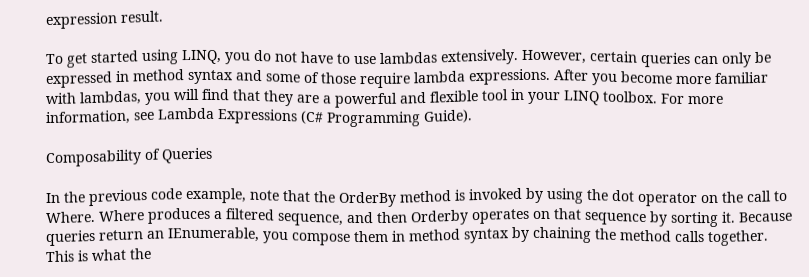expression result.

To get started using LINQ, you do not have to use lambdas extensively. However, certain queries can only be expressed in method syntax and some of those require lambda expressions. After you become more familiar with lambdas, you will find that they are a powerful and flexible tool in your LINQ toolbox. For more information, see Lambda Expressions (C# Programming Guide).

Composability of Queries

In the previous code example, note that the OrderBy method is invoked by using the dot operator on the call to Where. Where produces a filtered sequence, and then Orderby operates on that sequence by sorting it. Because queries return an IEnumerable, you compose them in method syntax by chaining the method calls together. This is what the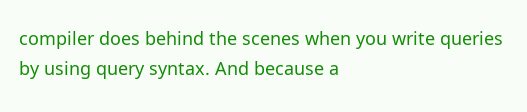compiler does behind the scenes when you write queries by using query syntax. And because a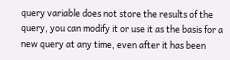query variable does not store the results of the query, you can modify it or use it as the basis for a new query at any time, even after it has been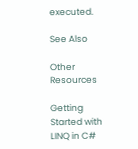executed.

See Also

Other Resources

Getting Started with LINQ in C#